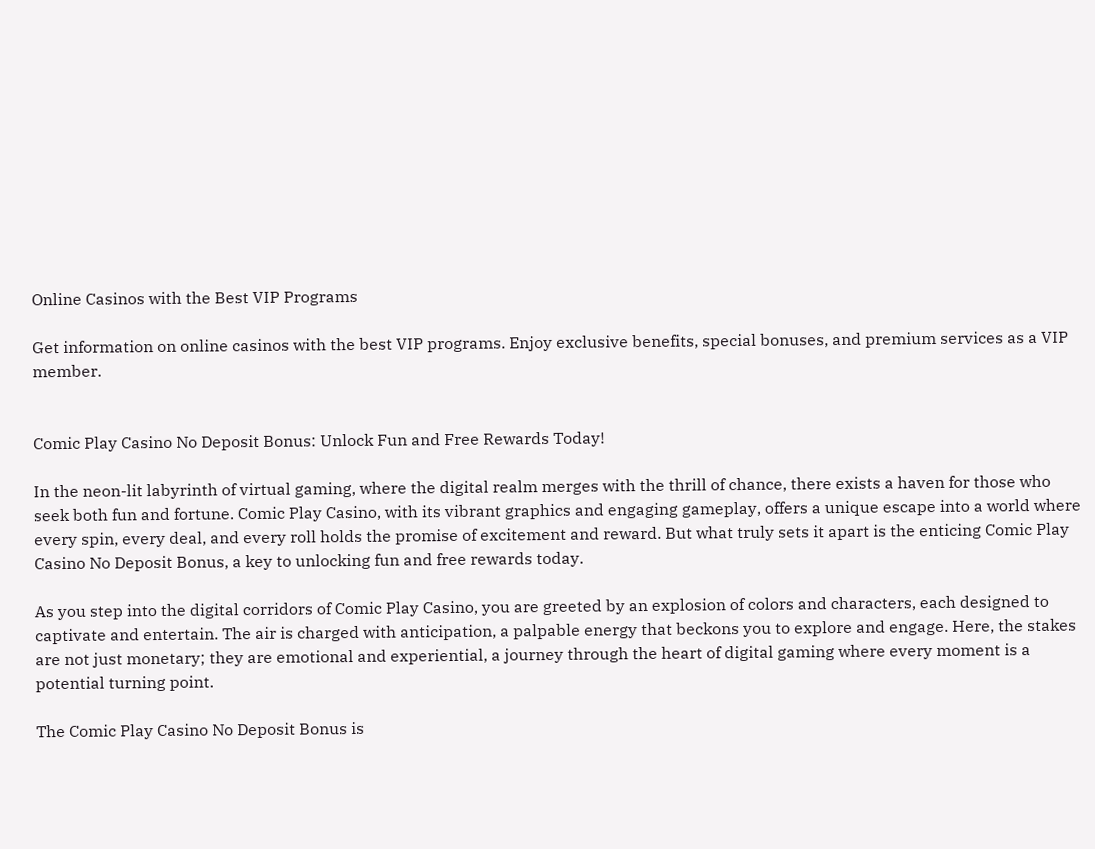Online Casinos with the Best VIP Programs

Get information on online casinos with the best VIP programs. Enjoy exclusive benefits, special bonuses, and premium services as a VIP member.


Comic Play Casino No Deposit Bonus: Unlock Fun and Free Rewards Today!

In the neon-lit labyrinth of virtual gaming, where the digital realm merges with the thrill of chance, there exists a haven for those who seek both fun and fortune. Comic Play Casino, with its vibrant graphics and engaging gameplay, offers a unique escape into a world where every spin, every deal, and every roll holds the promise of excitement and reward. But what truly sets it apart is the enticing Comic Play Casino No Deposit Bonus, a key to unlocking fun and free rewards today.

As you step into the digital corridors of Comic Play Casino, you are greeted by an explosion of colors and characters, each designed to captivate and entertain. The air is charged with anticipation, a palpable energy that beckons you to explore and engage. Here, the stakes are not just monetary; they are emotional and experiential, a journey through the heart of digital gaming where every moment is a potential turning point.

The Comic Play Casino No Deposit Bonus is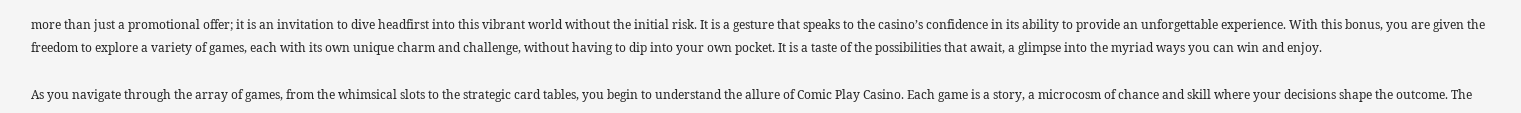more than just a promotional offer; it is an invitation to dive headfirst into this vibrant world without the initial risk. It is a gesture that speaks to the casino’s confidence in its ability to provide an unforgettable experience. With this bonus, you are given the freedom to explore a variety of games, each with its own unique charm and challenge, without having to dip into your own pocket. It is a taste of the possibilities that await, a glimpse into the myriad ways you can win and enjoy.

As you navigate through the array of games, from the whimsical slots to the strategic card tables, you begin to understand the allure of Comic Play Casino. Each game is a story, a microcosm of chance and skill where your decisions shape the outcome. The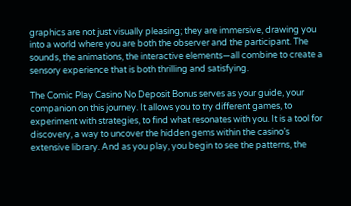graphics are not just visually pleasing; they are immersive, drawing you into a world where you are both the observer and the participant. The sounds, the animations, the interactive elements—all combine to create a sensory experience that is both thrilling and satisfying.

The Comic Play Casino No Deposit Bonus serves as your guide, your companion on this journey. It allows you to try different games, to experiment with strategies, to find what resonates with you. It is a tool for discovery, a way to uncover the hidden gems within the casino’s extensive library. And as you play, you begin to see the patterns, the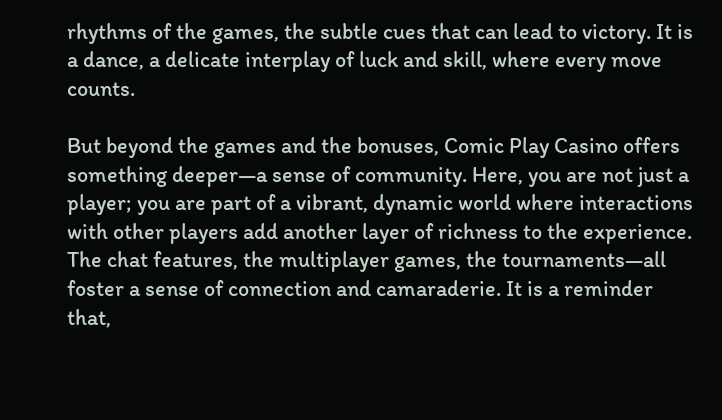rhythms of the games, the subtle cues that can lead to victory. It is a dance, a delicate interplay of luck and skill, where every move counts.

But beyond the games and the bonuses, Comic Play Casino offers something deeper—a sense of community. Here, you are not just a player; you are part of a vibrant, dynamic world where interactions with other players add another layer of richness to the experience. The chat features, the multiplayer games, the tournaments—all foster a sense of connection and camaraderie. It is a reminder that,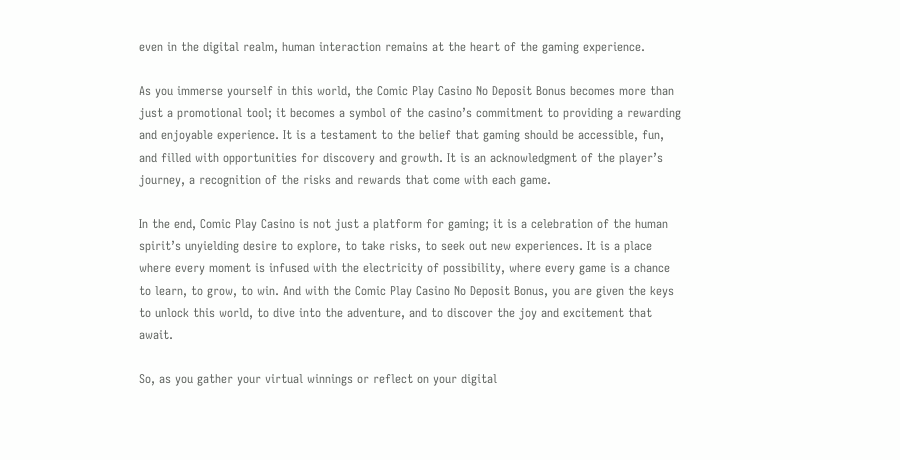even in the digital realm, human interaction remains at the heart of the gaming experience.

As you immerse yourself in this world, the Comic Play Casino No Deposit Bonus becomes more than just a promotional tool; it becomes a symbol of the casino’s commitment to providing a rewarding and enjoyable experience. It is a testament to the belief that gaming should be accessible, fun, and filled with opportunities for discovery and growth. It is an acknowledgment of the player’s journey, a recognition of the risks and rewards that come with each game.

In the end, Comic Play Casino is not just a platform for gaming; it is a celebration of the human spirit’s unyielding desire to explore, to take risks, to seek out new experiences. It is a place where every moment is infused with the electricity of possibility, where every game is a chance to learn, to grow, to win. And with the Comic Play Casino No Deposit Bonus, you are given the keys to unlock this world, to dive into the adventure, and to discover the joy and excitement that await.

So, as you gather your virtual winnings or reflect on your digital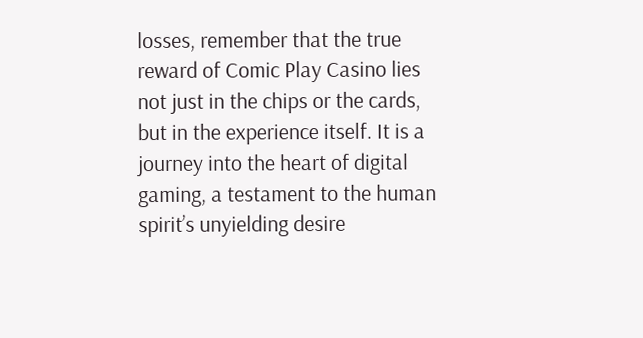losses, remember that the true reward of Comic Play Casino lies not just in the chips or the cards, but in the experience itself. It is a journey into the heart of digital gaming, a testament to the human spirit’s unyielding desire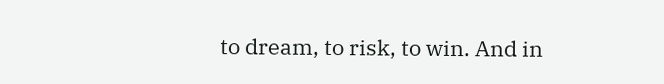to dream, to risk, to win. And in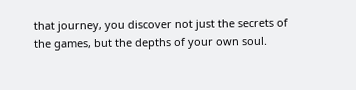that journey, you discover not just the secrets of the games, but the depths of your own soul.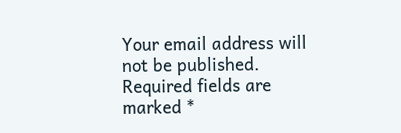Your email address will not be published. Required fields are marked *